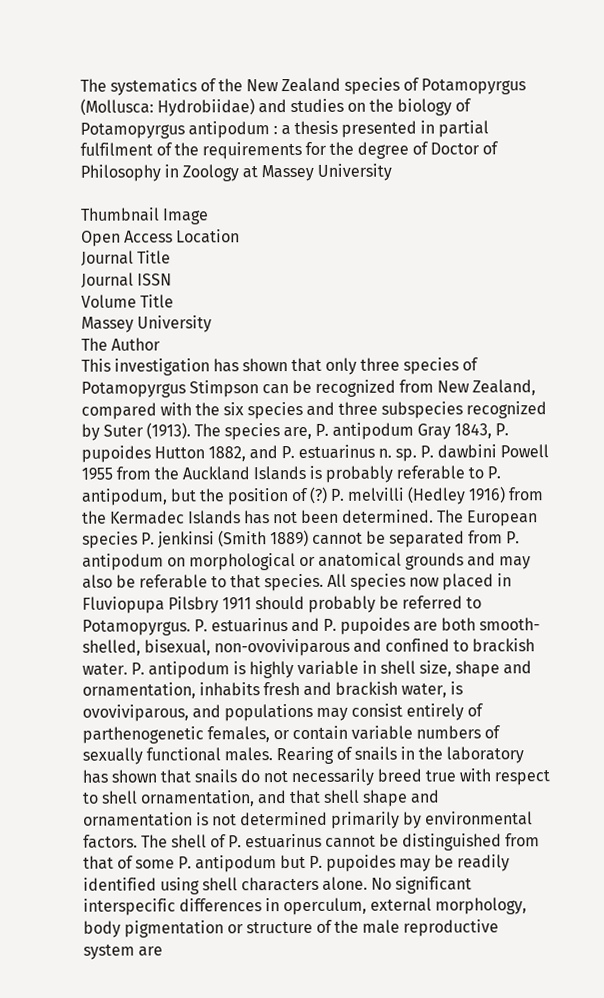The systematics of the New Zealand species of Potamopyrgus (Mollusca: Hydrobiidae) and studies on the biology of Potamopyrgus antipodum : a thesis presented in partial fulfilment of the requirements for the degree of Doctor of Philosophy in Zoology at Massey University

Thumbnail Image
Open Access Location
Journal Title
Journal ISSN
Volume Title
Massey University
The Author
This investigation has shown that only three species of Potamopyrgus Stimpson can be recognized from New Zealand, compared with the six species and three subspecies recognized by Suter (1913). The species are, P. antipodum Gray 1843, P. pupoides Hutton 1882, and P. estuarinus n. sp. P. dawbini Powell 1955 from the Auckland Islands is probably referable to P. antipodum, but the position of (?) P. melvilli (Hedley 1916) from the Kermadec Islands has not been determined. The European species P. jenkinsi (Smith 1889) cannot be separated from P. antipodum on morphological or anatomical grounds and may also be referable to that species. All species now placed in Fluviopupa Pilsbry 1911 should probably be referred to Potamopyrgus. P. estuarinus and P. pupoides are both smooth-shelled, bisexual, non-ovoviviparous and confined to brackish water. P. antipodum is highly variable in shell size, shape and ornamentation, inhabits fresh and brackish water, is ovoviviparous, and populations may consist entirely of parthenogenetic females, or contain variable numbers of sexually functional males. Rearing of snails in the laboratory has shown that snails do not necessarily breed true with respect to shell ornamentation, and that shell shape and ornamentation is not determined primarily by environmental factors. The shell of P. estuarinus cannot be distinguished from that of some P. antipodum but P. pupoides may be readily identified using shell characters alone. No significant interspecific differences in operculum, external morphology, body pigmentation or structure of the male reproductive system are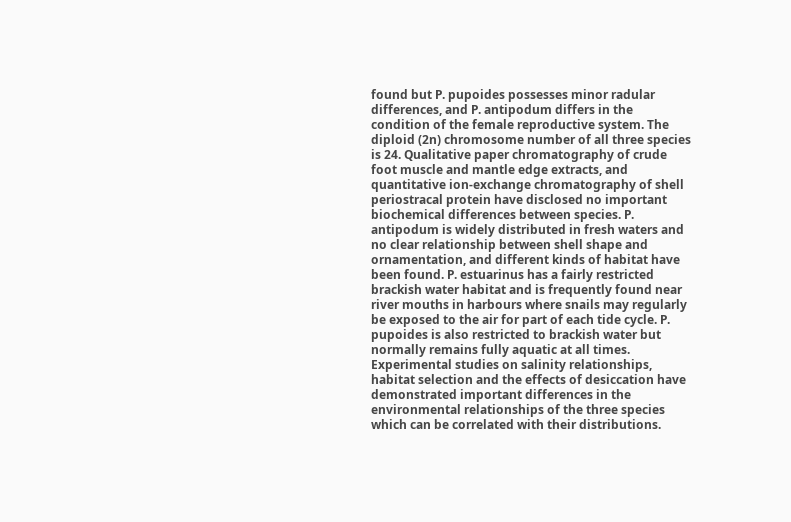found but P. pupoides possesses minor radular differences, and P. antipodum differs in the condition of the female reproductive system. The diploid (2n) chromosome number of all three species is 24. Qualitative paper chromatography of crude foot muscle and mantle edge extracts, and quantitative ion-exchange chromatography of shell periostracal protein have disclosed no important biochemical differences between species. P. antipodum is widely distributed in fresh waters and no clear relationship between shell shape and ornamentation, and different kinds of habitat have been found. P. estuarinus has a fairly restricted brackish water habitat and is frequently found near river mouths in harbours where snails may regularly be exposed to the air for part of each tide cycle. P. pupoides is also restricted to brackish water but normally remains fully aquatic at all times. Experimental studies on salinity relationships, habitat selection and the effects of desiccation have demonstrated important differences in the environmental relationships of the three species which can be correlated with their distributions.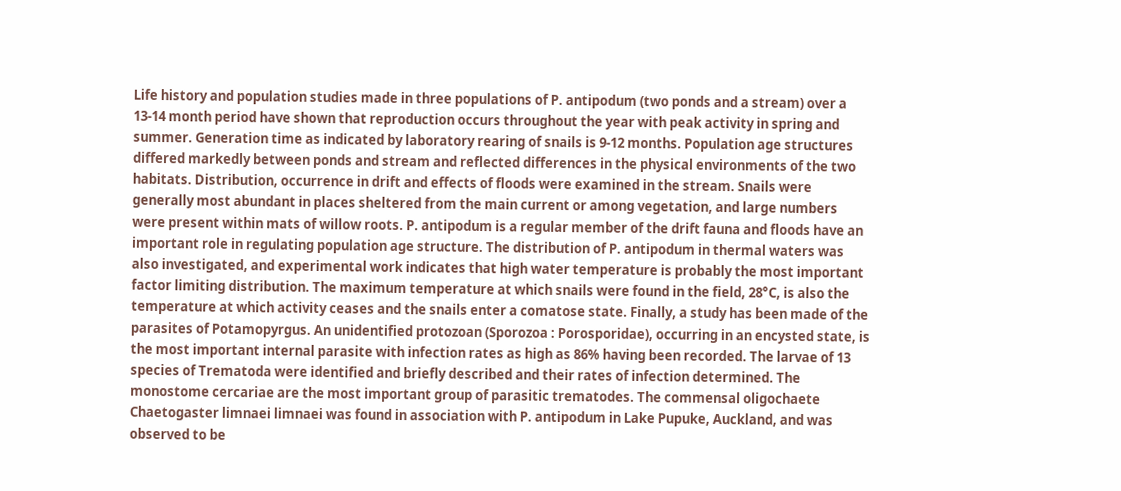Life history and population studies made in three populations of P. antipodum (two ponds and a stream) over a 13-14 month period have shown that reproduction occurs throughout the year with peak activity in spring and summer. Generation time as indicated by laboratory rearing of snails is 9-12 months. Population age structures differed markedly between ponds and stream and reflected differences in the physical environments of the two habitats. Distribution, occurrence in drift and effects of floods were examined in the stream. Snails were generally most abundant in places sheltered from the main current or among vegetation, and large numbers were present within mats of willow roots. P. antipodum is a regular member of the drift fauna and floods have an important role in regulating population age structure. The distribution of P. antipodum in thermal waters was also investigated, and experimental work indicates that high water temperature is probably the most important factor limiting distribution. The maximum temperature at which snails were found in the field, 28°C, is also the temperature at which activity ceases and the snails enter a comatose state. Finally, a study has been made of the parasites of Potamopyrgus. An unidentified protozoan (Sporozoa : Porosporidae), occurring in an encysted state, is the most important internal parasite with infection rates as high as 86% having been recorded. The larvae of 13 species of Trematoda were identified and briefly described and their rates of infection determined. The monostome cercariae are the most important group of parasitic trematodes. The commensal oligochaete Chaetogaster limnaei limnaei was found in association with P. antipodum in Lake Pupuke, Auckland, and was observed to be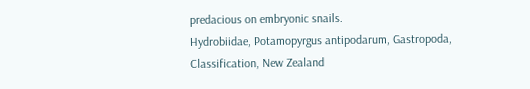predacious on embryonic snails.
Hydrobiidae, Potamopyrgus antipodarum, Gastropoda, Classification, New Zealand